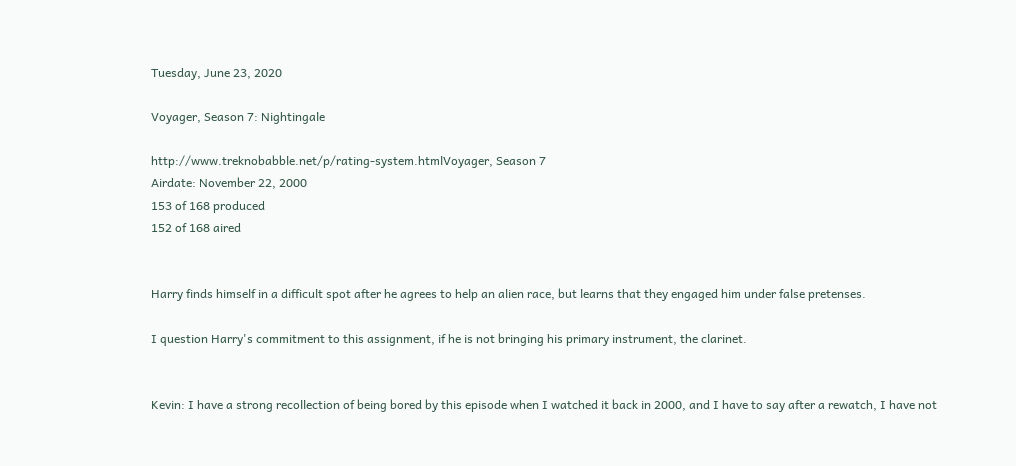Tuesday, June 23, 2020

Voyager, Season 7: Nightingale

http://www.treknobabble.net/p/rating-system.htmlVoyager, Season 7
Airdate: November 22, 2000
153 of 168 produced
152 of 168 aired


Harry finds himself in a difficult spot after he agrees to help an alien race, but learns that they engaged him under false pretenses.

I question Harry's commitment to this assignment, if he is not bringing his primary instrument, the clarinet.


Kevin: I have a strong recollection of being bored by this episode when I watched it back in 2000, and I have to say after a rewatch, I have not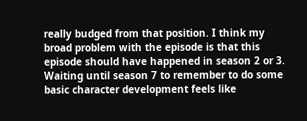really budged from that position. I think my broad problem with the episode is that this episode should have happened in season 2 or 3. Waiting until season 7 to remember to do some basic character development feels like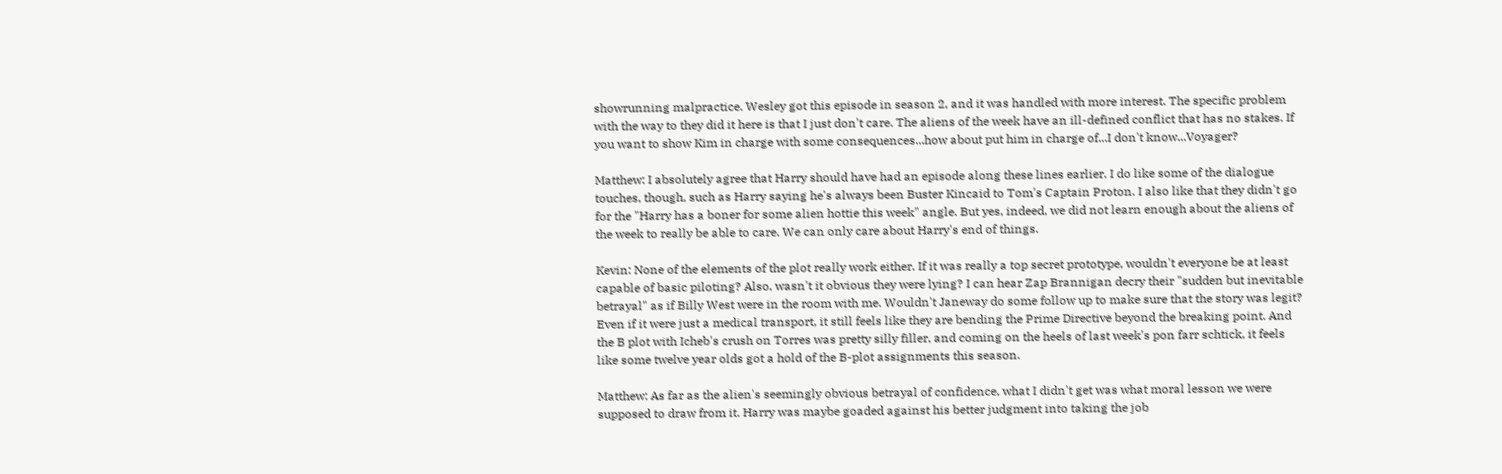showrunning malpractice. Wesley got this episode in season 2, and it was handled with more interest. The specific problem with the way to they did it here is that I just don't care. The aliens of the week have an ill-defined conflict that has no stakes. If you want to show Kim in charge with some consequences...how about put him in charge of...I don't know...Voyager?

Matthew: I absolutely agree that Harry should have had an episode along these lines earlier. I do like some of the dialogue touches, though, such as Harry saying he's always been Buster Kincaid to Tom's Captain Proton. I also like that they didn't go for the "Harry has a boner for some alien hottie this week" angle. But yes, indeed, we did not learn enough about the aliens of the week to really be able to care. We can only care about Harry's end of things.

Kevin: None of the elements of the plot really work either. If it was really a top secret prototype, wouldn't everyone be at least capable of basic piloting? Also, wasn't it obvious they were lying? I can hear Zap Brannigan decry their "sudden but inevitable betrayal" as if Billy West were in the room with me. Wouldn't Janeway do some follow up to make sure that the story was legit? Even if it were just a medical transport, it still feels like they are bending the Prime Directive beyond the breaking point. And the B plot with Icheb's crush on Torres was pretty silly filler, and coming on the heels of last week's pon farr schtick, it feels like some twelve year olds got a hold of the B-plot assignments this season.

Matthew: As far as the alien's seemingly obvious betrayal of confidence, what I didn't get was what moral lesson we were supposed to draw from it. Harry was maybe goaded against his better judgment into taking the job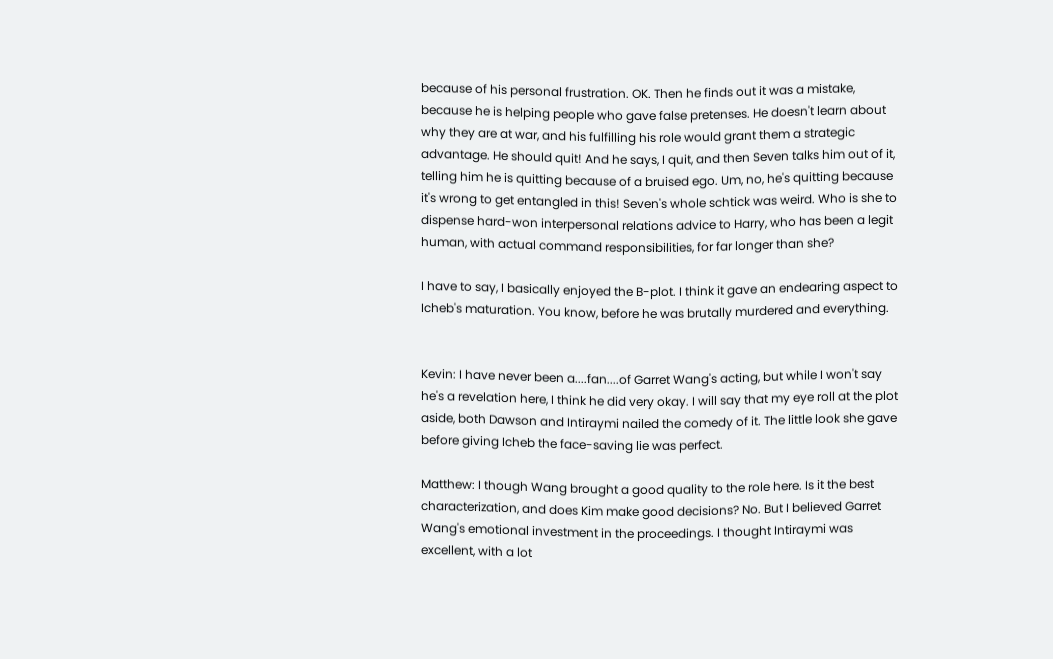because of his personal frustration. OK. Then he finds out it was a mistake, because he is helping people who gave false pretenses. He doesn't learn about why they are at war, and his fulfilling his role would grant them a strategic advantage. He should quit! And he says, I quit, and then Seven talks him out of it, telling him he is quitting because of a bruised ego. Um, no, he's quitting because it's wrong to get entangled in this! Seven's whole schtick was weird. Who is she to dispense hard-won interpersonal relations advice to Harry, who has been a legit human, with actual command responsibilities, for far longer than she?

I have to say, I basically enjoyed the B-plot. I think it gave an endearing aspect to Icheb's maturation. You know, before he was brutally murdered and everything.


Kevin: I have never been a....fan....of Garret Wang's acting, but while I won't say he's a revelation here, I think he did very okay. I will say that my eye roll at the plot aside, both Dawson and Intiraymi nailed the comedy of it. The little look she gave before giving Icheb the face-saving lie was perfect.

Matthew: I though Wang brought a good quality to the role here. Is it the best characterization, and does Kim make good decisions? No. But I believed Garret Wang's emotional investment in the proceedings. I thought Intiraymi was excellent, with a lot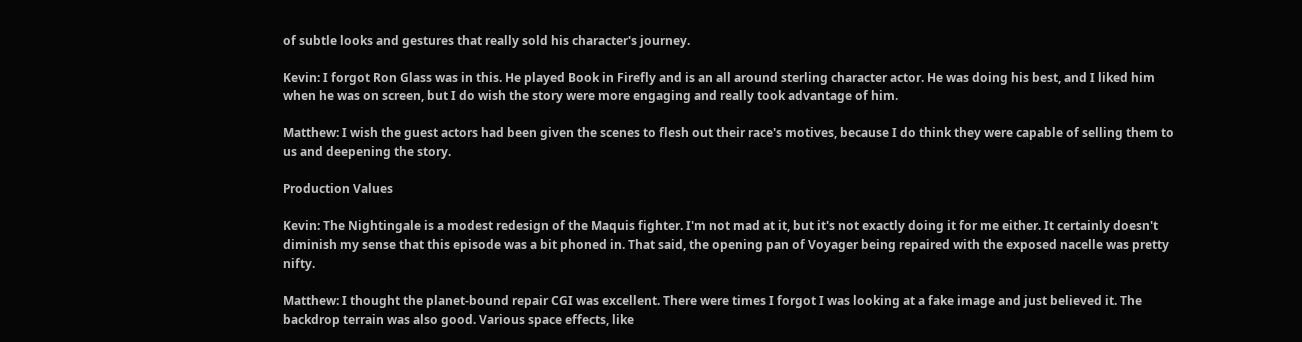of subtle looks and gestures that really sold his character's journey.

Kevin: I forgot Ron Glass was in this. He played Book in Firefly and is an all around sterling character actor. He was doing his best, and I liked him when he was on screen, but I do wish the story were more engaging and really took advantage of him.

Matthew: I wish the guest actors had been given the scenes to flesh out their race's motives, because I do think they were capable of selling them to us and deepening the story.

Production Values

Kevin: The Nightingale is a modest redesign of the Maquis fighter. I'm not mad at it, but it's not exactly doing it for me either. It certainly doesn't diminish my sense that this episode was a bit phoned in. That said, the opening pan of Voyager being repaired with the exposed nacelle was pretty nifty.

Matthew: I thought the planet-bound repair CGI was excellent. There were times I forgot I was looking at a fake image and just believed it. The backdrop terrain was also good. Various space effects, like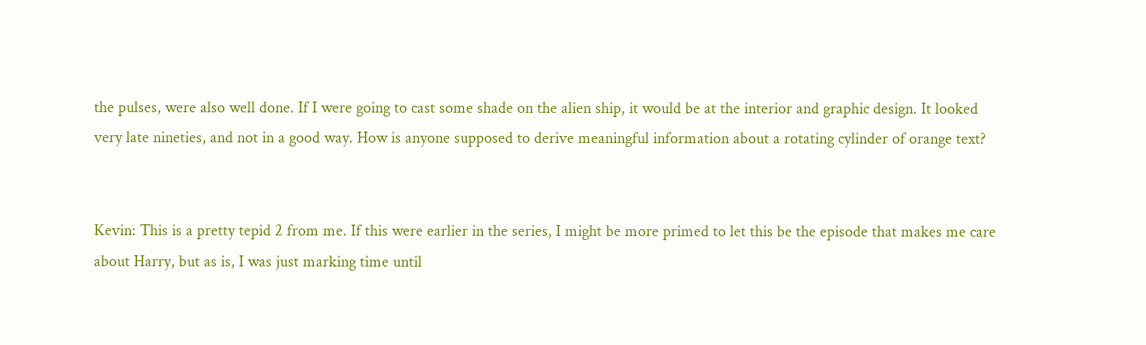the pulses, were also well done. If I were going to cast some shade on the alien ship, it would be at the interior and graphic design. It looked very late nineties, and not in a good way. How is anyone supposed to derive meaningful information about a rotating cylinder of orange text?


Kevin: This is a pretty tepid 2 from me. If this were earlier in the series, I might be more primed to let this be the episode that makes me care about Harry, but as is, I was just marking time until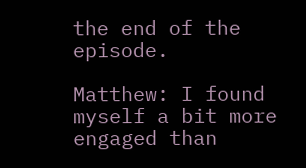the end of the episode.

Matthew: I found myself a bit more engaged than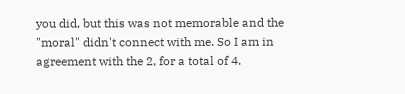you did, but this was not memorable and the "moral" didn't connect with me. So I am in agreement with the 2, for a total of 4.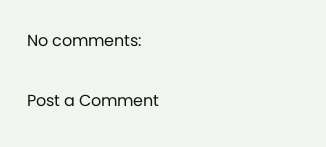No comments:

Post a Comment